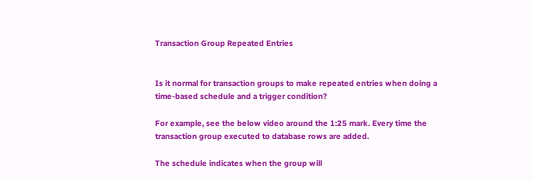Transaction Group Repeated Entries


Is it normal for transaction groups to make repeated entries when doing a time-based schedule and a trigger condition?

For example, see the below video around the 1:25 mark. Every time the transaction group executed to database rows are added.

The schedule indicates when the group will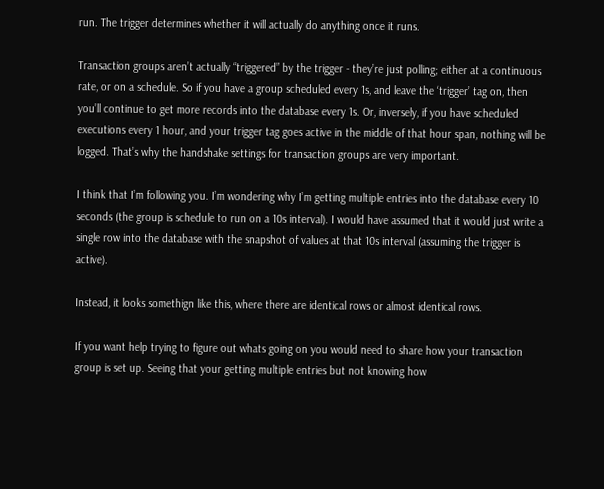run. The trigger determines whether it will actually do anything once it runs.

Transaction groups aren’t actually “triggered” by the trigger - they’re just polling; either at a continuous rate, or on a schedule. So if you have a group scheduled every 1s, and leave the ‘trigger’ tag on, then you’ll continue to get more records into the database every 1s. Or, inversely, if you have scheduled executions every 1 hour, and your trigger tag goes active in the middle of that hour span, nothing will be logged. That’s why the handshake settings for transaction groups are very important.

I think that I’m following you. I’m wondering why I’m getting multiple entries into the database every 10 seconds (the group is schedule to run on a 10s interval). I would have assumed that it would just write a single row into the database with the snapshot of values at that 10s interval (assuming the trigger is active).

Instead, it looks somethign like this, where there are identical rows or almost identical rows.

If you want help trying to figure out whats going on you would need to share how your transaction group is set up. Seeing that your getting multiple entries but not knowing how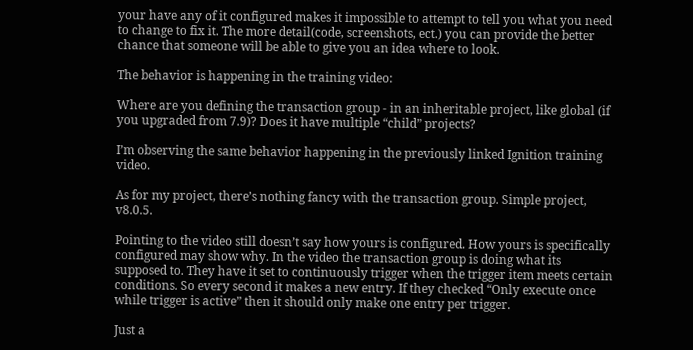your have any of it configured makes it impossible to attempt to tell you what you need to change to fix it. The more detail(code, screenshots, ect.) you can provide the better chance that someone will be able to give you an idea where to look.

The behavior is happening in the training video:

Where are you defining the transaction group - in an inheritable project, like global (if you upgraded from 7.9)? Does it have multiple “child” projects?

I’m observing the same behavior happening in the previously linked Ignition training video.

As for my project, there’s nothing fancy with the transaction group. Simple project, v8.0.5.

Pointing to the video still doesn’t say how yours is configured. How yours is specifically configured may show why. In the video the transaction group is doing what its supposed to. They have it set to continuously trigger when the trigger item meets certain conditions. So every second it makes a new entry. If they checked “Only execute once while trigger is active” then it should only make one entry per trigger.

Just a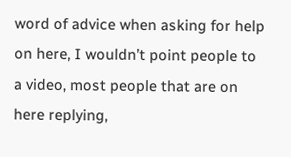word of advice when asking for help on here, I wouldn’t point people to a video, most people that are on here replying,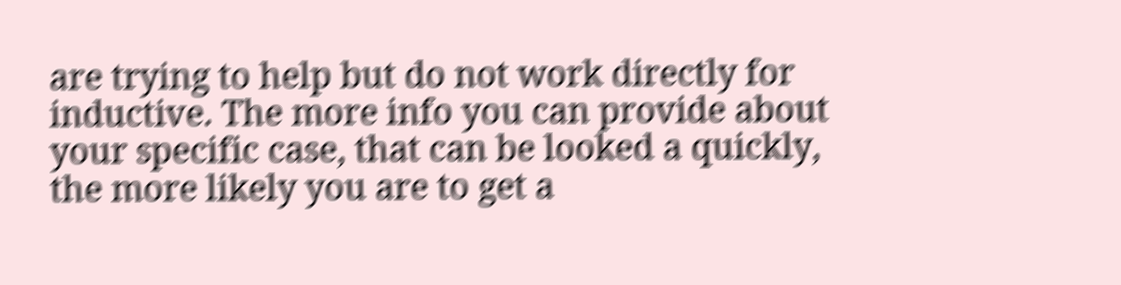are trying to help but do not work directly for inductive. The more info you can provide about your specific case, that can be looked a quickly, the more likely you are to get a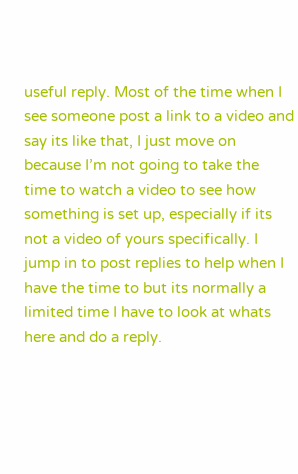useful reply. Most of the time when I see someone post a link to a video and say its like that, I just move on because I’m not going to take the time to watch a video to see how something is set up, especially if its not a video of yours specifically. I jump in to post replies to help when I have the time to but its normally a limited time I have to look at whats here and do a reply.